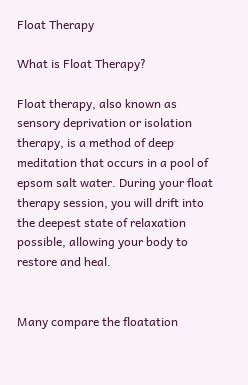Float Therapy

What is Float Therapy?

Float therapy, also known as sensory deprivation or isolation therapy, is a method of deep meditation that occurs in a pool of epsom salt water. During your float therapy session, you will drift into the deepest state of relaxation possible, allowing your body to restore and heal.


Many compare the floatation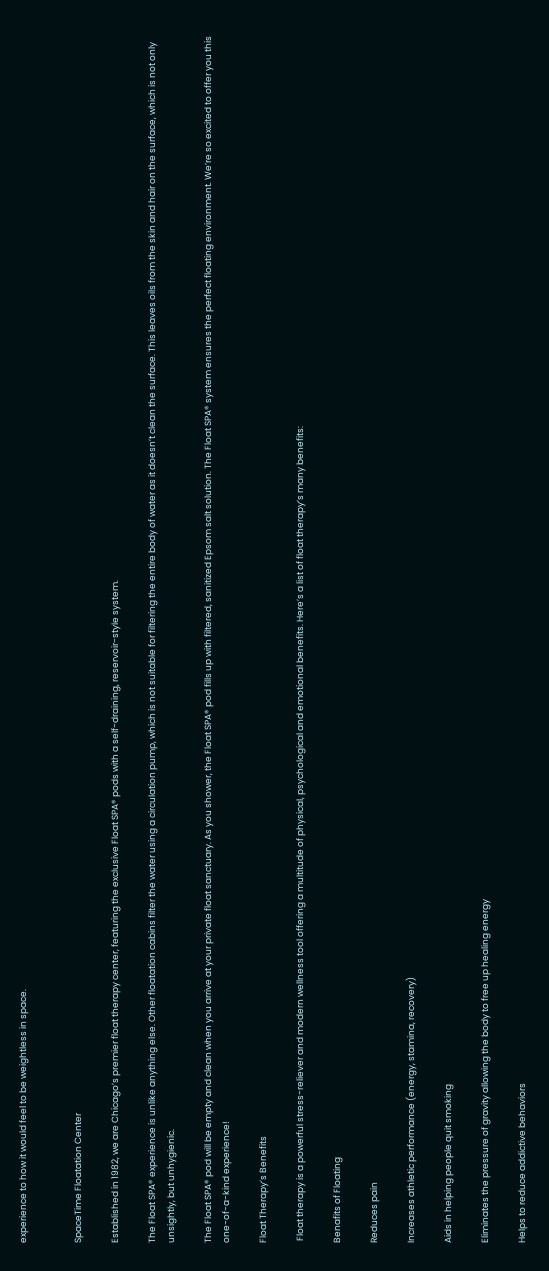experience to how it would feel to be weightless in space.


SpaceTime Floatation Center

Established in 1982, we are Chicago’s premier float therapy center, featuring the exclusive Float SPA® pods with a self-draining, reservoir-style system.

The Float SPA® experience is unlike anything else. Other floatation cabins filter the water using a circulation pump, which is not suitable for filtering the entire body of water as it doesn’t clean the surface. This leaves oils from the skin and hair on the surface, which is not only unsightly, but unhygienic.

The Float SPA® pod will be empty and clean when you arrive at your private float sanctuary. As you shower, the Float SPA® pod fills up with filtered, sanitized Epsom salt solution. The Float SPA® system ensures the perfect floating environment. We’re so excited to offer you this one-of-a-kind experience!

Float Therapy’s Benefits

 Float therapy is a powerful stress-reliever and modern wellness tool offering a multitude of physical, psychological and emotional benefits. Here’s a list of float therapy’s many benefits:

Benafits of Floating

Reduces pain

Increases athletic performance (energy, stamina, recovery)

Aids in helping people quit smoking

Eliminates the pressure of gravity allowing the body to free up healing energy

Helps to reduce addictive behaviors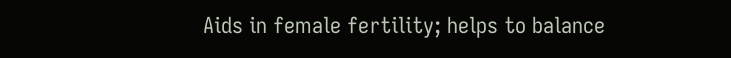Aids in female fertility; helps to balance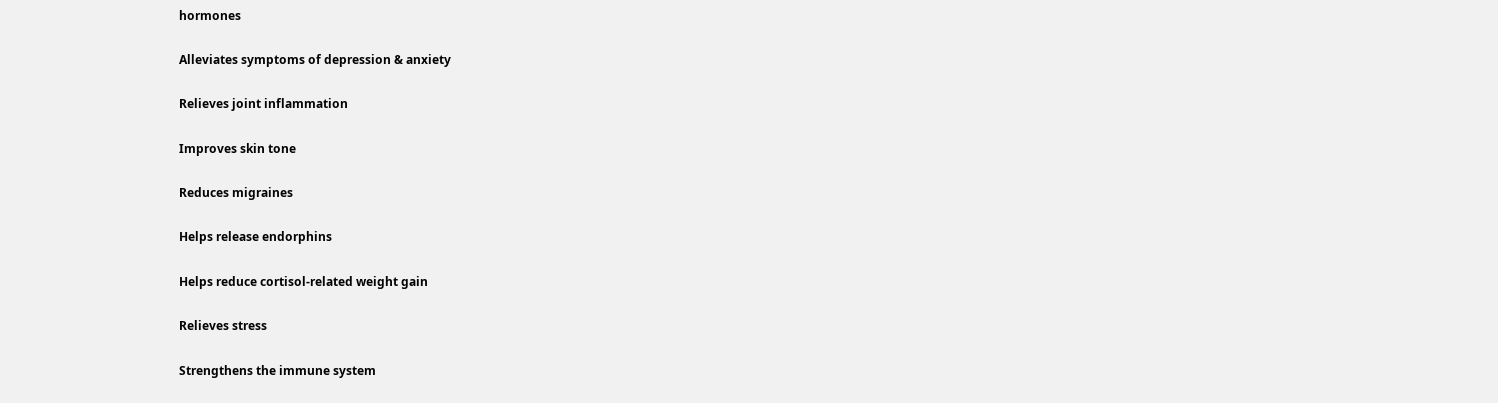hormones

Alleviates symptoms of depression & anxiety

Relieves joint inflammation

Improves skin tone

Reduces migraines

Helps release endorphins

Helps reduce cortisol-related weight gain

Relieves stress

Strengthens the immune system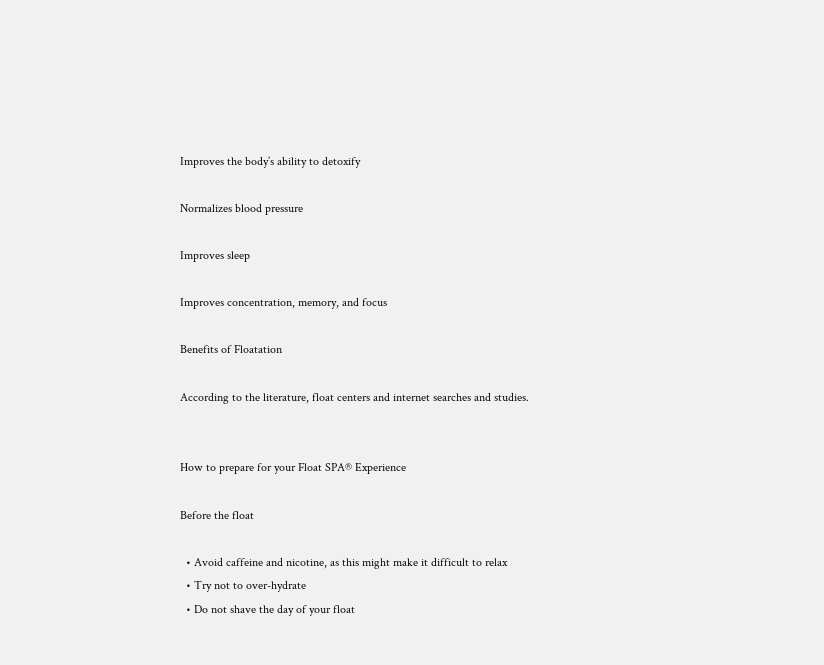Improves the body’s ability to detoxify

Normalizes blood pressure

Improves sleep

Improves concentration, memory, and focus

Benefits of Floatation

According to the literature, float centers and internet searches and studies.


How to prepare for your Float SPA® Experience

Before the float

  • Avoid caffeine and nicotine, as this might make it difficult to relax
  • Try not to over-hydrate
  • Do not shave the day of your float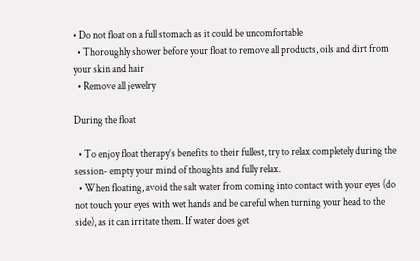• Do not float on a full stomach as it could be uncomfortable
  • Thoroughly shower before your float to remove all products, oils and dirt from your skin and hair
  • Remove all jewelry

During the float

  • To enjoy float therapy’s benefits to their fullest, try to relax completely during the session- empty your mind of thoughts and fully relax.
  • When floating, avoid the salt water from coming into contact with your eyes (do not touch your eyes with wet hands and be careful when turning your head to the side), as it can irritate them. If water does get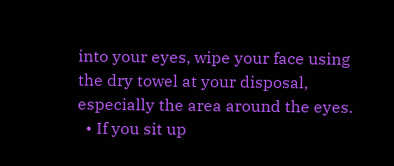into your eyes, wipe your face using the dry towel at your disposal, especially the area around the eyes.
  • If you sit up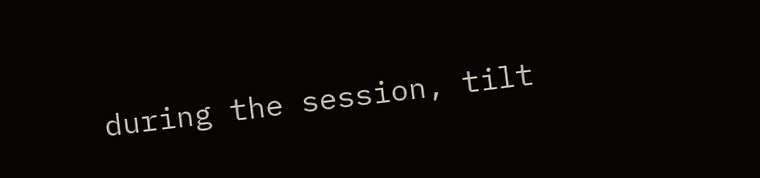during the session, tilt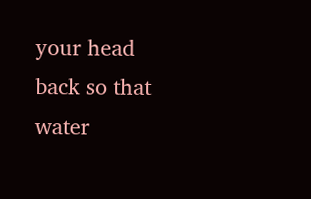your head back so that water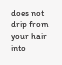does not drip from your hair into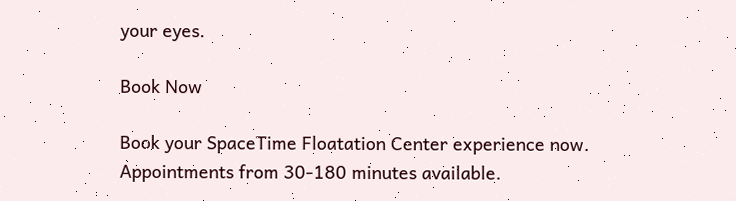your eyes.

Book Now

Book your SpaceTime Floatation Center experience now. Appointments from 30-180 minutes available.